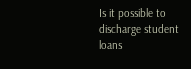Is it possible to discharge student loans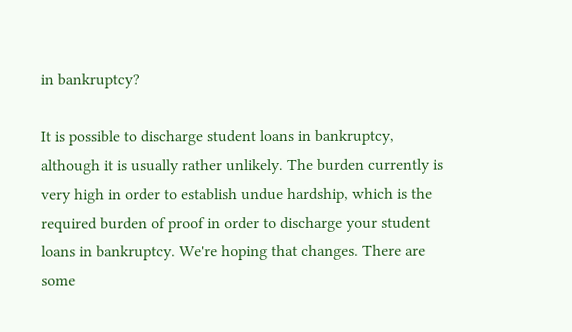in bankruptcy?

It is possible to discharge student loans in bankruptcy, although it is usually rather unlikely. The burden currently is very high in order to establish undue hardship, which is the required burden of proof in order to discharge your student loans in bankruptcy. We're hoping that changes. There are some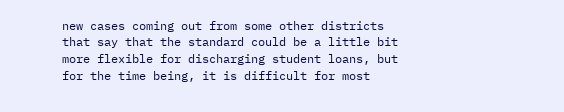new cases coming out from some other districts that say that the standard could be a little bit more flexible for discharging student loans, but for the time being, it is difficult for most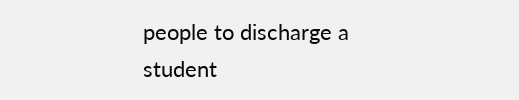people to discharge a student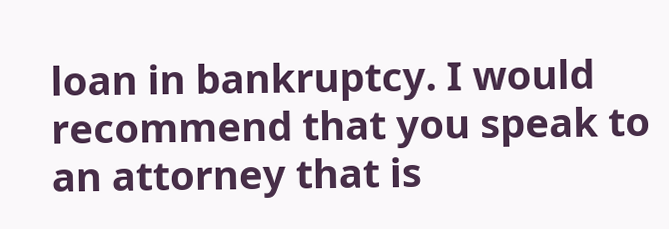loan in bankruptcy. I would recommend that you speak to an attorney that is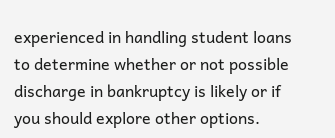experienced in handling student loans to determine whether or not possible discharge in bankruptcy is likely or if you should explore other options.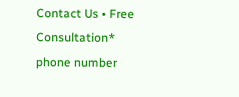Contact Us • Free Consultation*
phone number